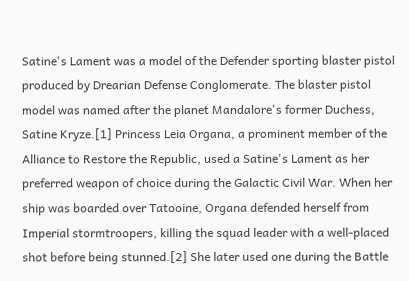Satine's Lament was a model of the Defender sporting blaster pistol produced by Drearian Defense Conglomerate. The blaster pistol model was named after the planet Mandalore's former Duchess, Satine Kryze.[1] Princess Leia Organa, a prominent member of the Alliance to Restore the Republic, used a Satine's Lament as her preferred weapon of choice during the Galactic Civil War. When her ship was boarded over Tatooine, Organa defended herself from Imperial stormtroopers, killing the squad leader with a well-placed shot before being stunned.[2] She later used one during the Battle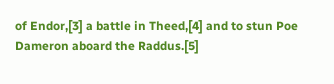of Endor,[3] a battle in Theed,[4] and to stun Poe Dameron aboard the Raddus.[5]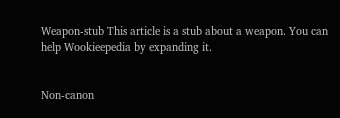Weapon-stub This article is a stub about a weapon. You can help Wookieepedia by expanding it.


Non-canon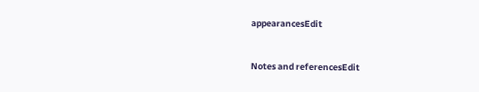appearancesEdit


Notes and referencesEdit